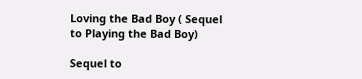Loving the Bad Boy ( Sequel to Playing the Bad Boy)

Sequel to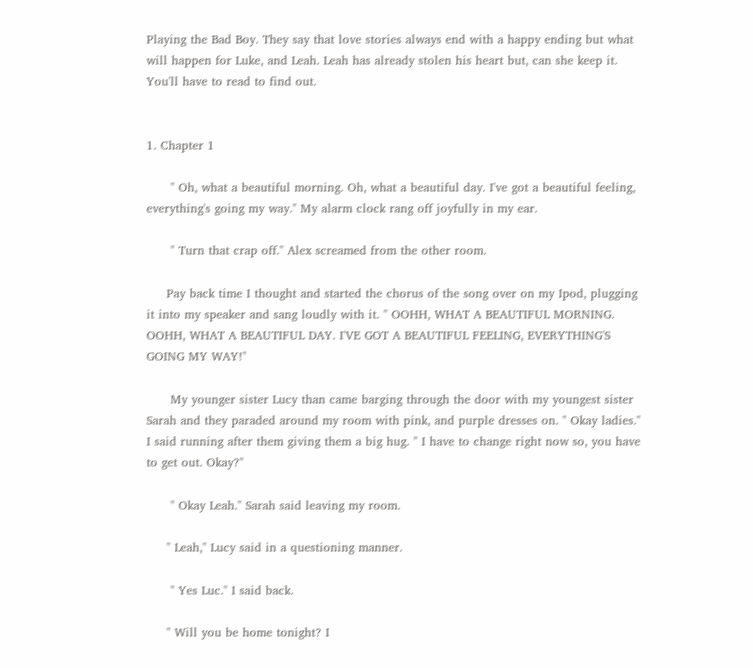Playing the Bad Boy. They say that love stories always end with a happy ending but what will happen for Luke, and Leah. Leah has already stolen his heart but, can she keep it. You'll have to read to find out.


1. Chapter 1

      " Oh, what a beautiful morning. Oh, what a beautiful day. I've got a beautiful feeling, everything's going my way." My alarm clock rang off joyfully in my ear.

      " Turn that crap off." Alex screamed from the other room.

     Pay back time I thought and started the chorus of the song over on my Ipod, plugging it into my speaker and sang loudly with it. " OOHH, WHAT A BEAUTIFUL MORNING. OOHH, WHAT A BEAUTIFUL DAY. I'VE GOT A BEAUTIFUL FEELING, EVERYTHING'S GOING MY WAY!"

      My younger sister Lucy than came barging through the door with my youngest sister Sarah and they paraded around my room with pink, and purple dresses on. " Okay ladies." I said running after them giving them a big hug. " I have to change right now so, you have to get out. Okay?"

      " Okay Leah." Sarah said leaving my room.

     " Leah," Lucy said in a questioning manner.

      " Yes Luc." I said back.

     " Will you be home tonight? I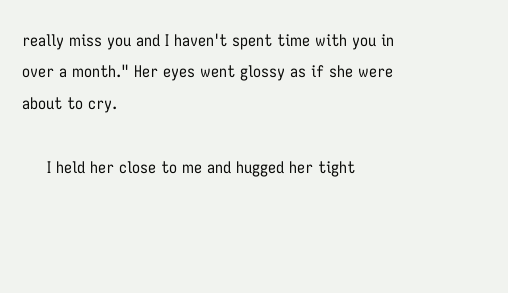really miss you and I haven't spent time with you in over a month." Her eyes went glossy as if she were about to cry.

     I held her close to me and hugged her tight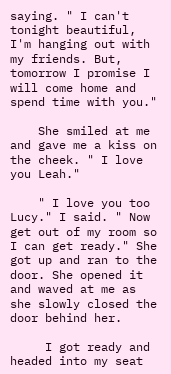saying. " I can't tonight beautiful, I'm hanging out with my friends. But, tomorrow I promise I will come home and spend time with you."

    She smiled at me and gave me a kiss on the cheek. " I love you Leah."

    " I love you too Lucy." I said. " Now get out of my room so I can get ready." She got up and ran to the door. She opened it and waved at me as she slowly closed the door behind her.

     I got ready and headed into my seat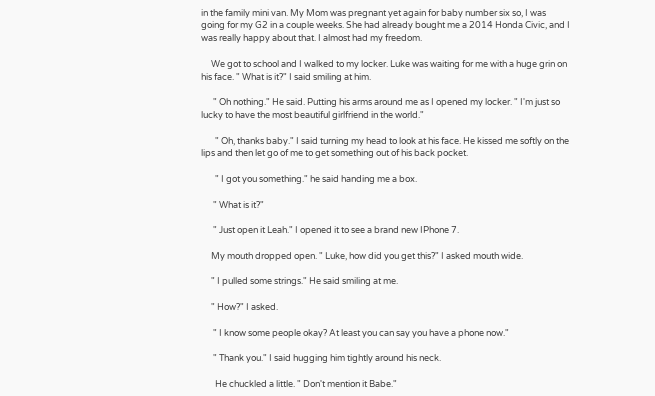in the family mini van. My Mom was pregnant yet again for baby number six so, I was going for my G2 in a couple weeks. She had already bought me a 2014 Honda Civic, and I was really happy about that. I almost had my freedom.

     We got to school and I walked to my locker. Luke was waiting for me with a huge grin on his face. " What is it?" I said smiling at him.

      " Oh nothing." He said. Putting his arms around me as I opened my locker. " I'm just so lucky to have the most beautiful girlfriend in the world."

       " Oh, thanks baby." I said turning my head to look at his face. He kissed me softly on the lips and then let go of me to get something out of his back pocket.

       " I got you something." he said handing me a box.

      " What is it?"

      " Just open it Leah." I opened it to see a brand new IPhone 7.

     My mouth dropped open. " Luke, how did you get this?" I asked mouth wide.

     " I pulled some strings." He said smiling at me.

     " How?" I asked.

      " I know some people okay? At least you can say you have a phone now."

      " Thank you." I said hugging him tightly around his neck.

       He chuckled a little. " Don't mention it Babe."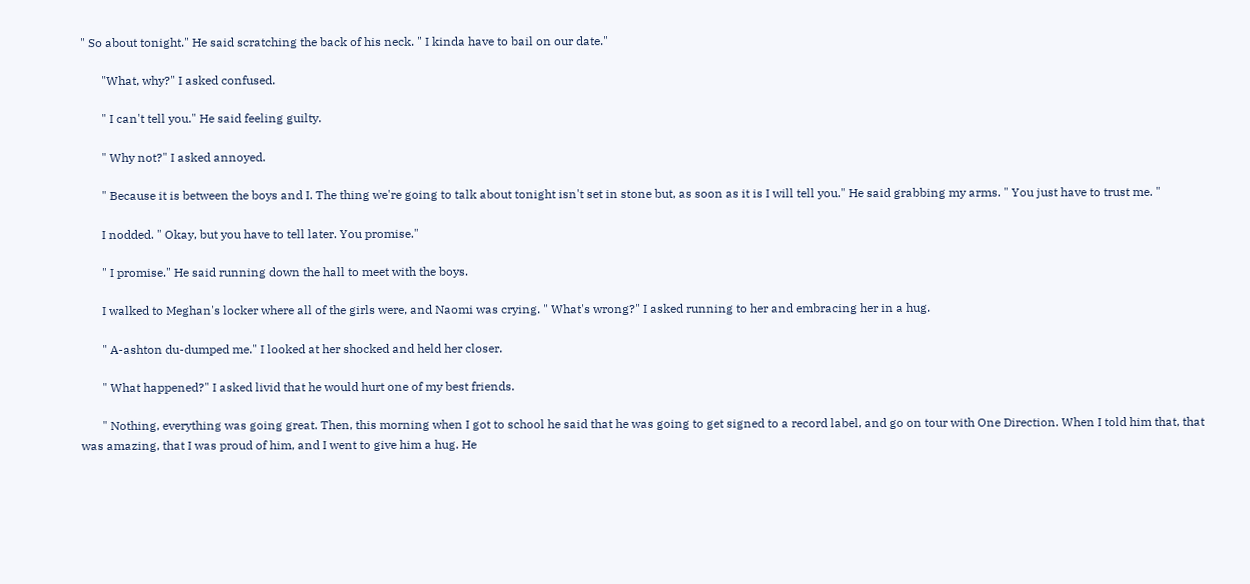" So about tonight." He said scratching the back of his neck. " I kinda have to bail on our date."

       "What, why?" I asked confused.

       " I can't tell you." He said feeling guilty.

       " Why not?" I asked annoyed.

       " Because it is between the boys and I. The thing we're going to talk about tonight isn't set in stone but, as soon as it is I will tell you." He said grabbing my arms. " You just have to trust me. "

       I nodded. " Okay, but you have to tell later. You promise."

       " I promise." He said running down the hall to meet with the boys.

       I walked to Meghan's locker where all of the girls were, and Naomi was crying. " What's wrong?" I asked running to her and embracing her in a hug.

       " A-ashton du-dumped me." I looked at her shocked and held her closer.

       " What happened?" I asked livid that he would hurt one of my best friends.

       " Nothing, everything was going great. Then, this morning when I got to school he said that he was going to get signed to a record label, and go on tour with One Direction. When I told him that, that was amazing, that I was proud of him, and I went to give him a hug. He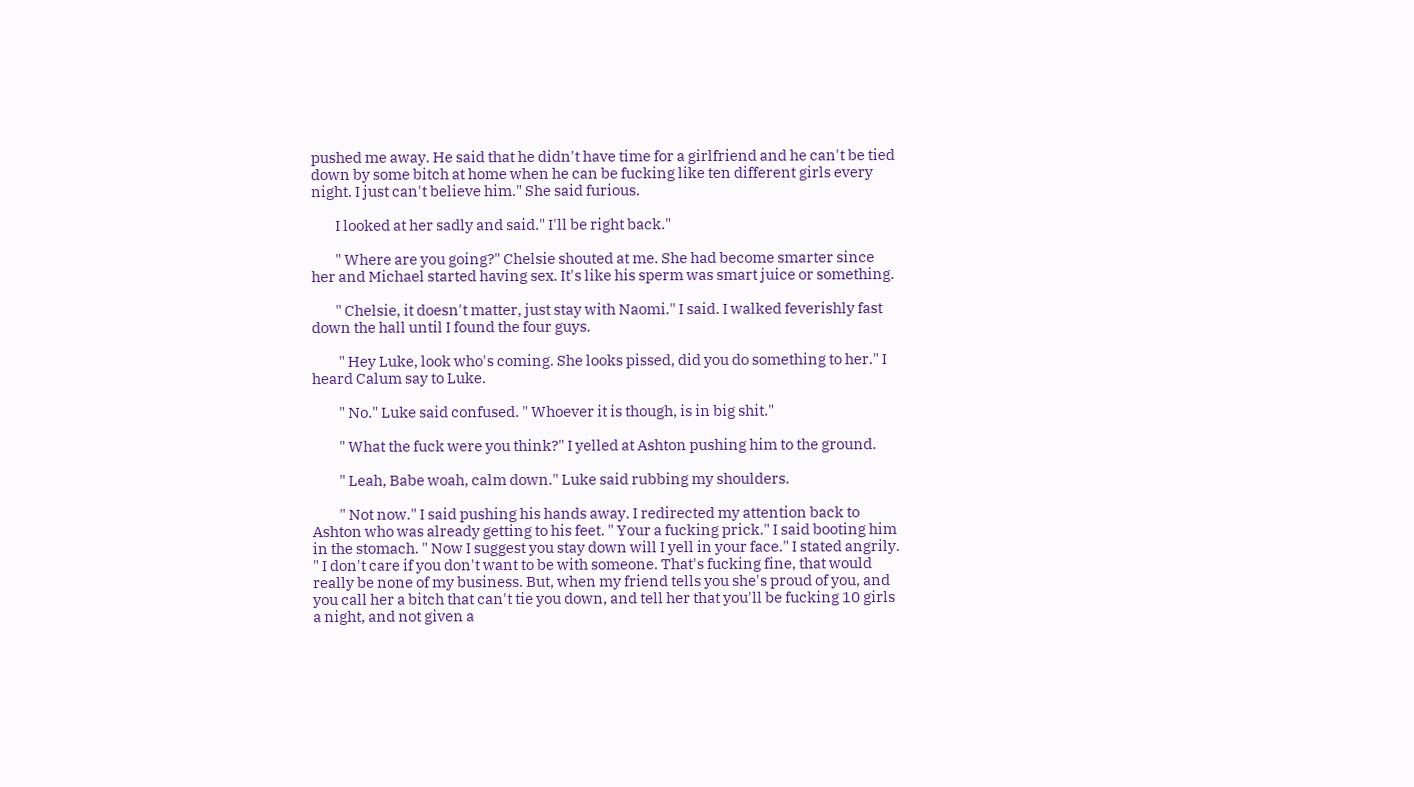pushed me away. He said that he didn't have time for a girlfriend and he can't be tied down by some bitch at home when he can be fucking like ten different girls every night. I just can't believe him." She said furious.

        I looked at her sadly and said." I'll be right back."

        " Where are you going?" Chelsie shouted at me. She had become smarter since her and Michael started having sex. It's like his sperm was smart juice or something.

        " Chelsie, it doesn't matter, just stay with Naomi." I said. I walked feverishly fast down the hall until I found the four guys.

         " Hey Luke, look who's coming. She looks pissed, did you do something to her." I heard Calum say to Luke.

         " No." Luke said confused. " Whoever it is though, is in big shit."

         " What the fuck were you think?" I yelled at Ashton pushing him to the ground.

         " Leah, Babe woah, calm down." Luke said rubbing my shoulders.

         " Not now." I said pushing his hands away. I redirected my attention back to Ashton who was already getting to his feet. " Your a fucking prick." I said booting him in the stomach. " Now I suggest you stay down will I yell in your face." I stated angrily. " I don't care if you don't want to be with someone. That's fucking fine, that would really be none of my business. But, when my friend tells you she's proud of you, and you call her a bitch that can't tie you down, and tell her that you'll be fucking 10 girls a night, and not given a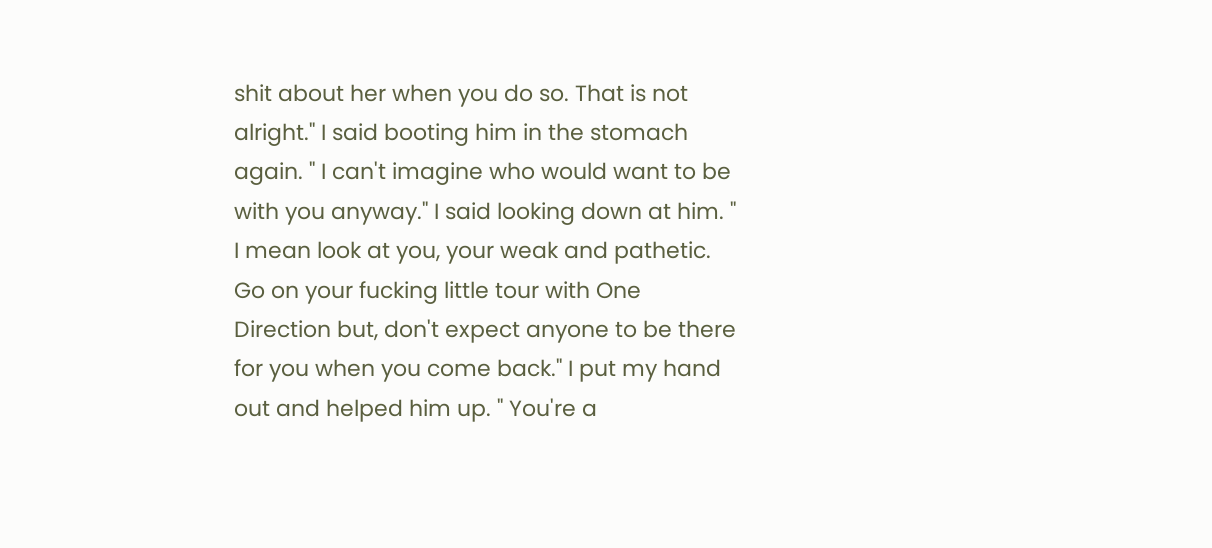shit about her when you do so. That is not alright." I said booting him in the stomach again. " I can't imagine who would want to be with you anyway." I said looking down at him. " I mean look at you, your weak and pathetic. Go on your fucking little tour with One Direction but, don't expect anyone to be there for you when you come back." I put my hand out and helped him up. " You're a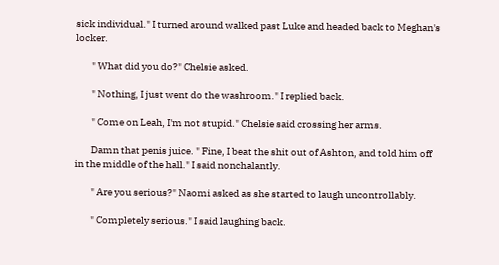sick individual." I turned around walked past Luke and headed back to Meghan's locker.

        " What did you do?" Chelsie asked.

        " Nothing, I just went do the washroom." I replied back.

        " Come on Leah, I'm not stupid." Chelsie said crossing her arms.

        Damn that penis juice. " Fine, I beat the shit out of Ashton, and told him off in the middle of the hall." I said nonchalantly.

        " Are you serious?" Naomi asked as she started to laugh uncontrollably.

        " Completely serious." I said laughing back.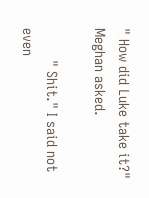" How did Luke take it?" Meghan asked.

        " Shit." I said not even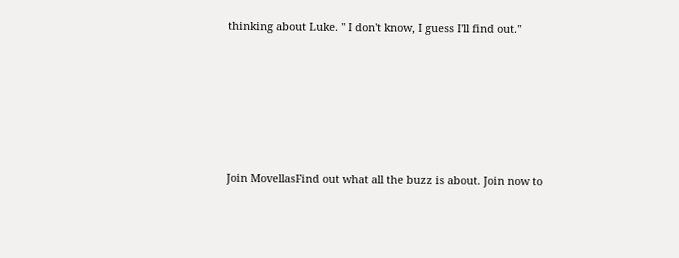thinking about Luke. " I don't know, I guess I'll find out."






Join MovellasFind out what all the buzz is about. Join now to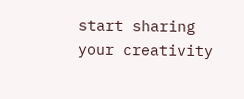start sharing your creativity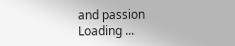and passion
Loading ...